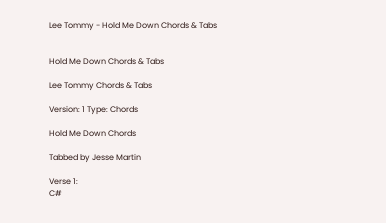Lee Tommy - Hold Me Down Chords & Tabs


Hold Me Down Chords & Tabs

Lee Tommy Chords & Tabs

Version: 1 Type: Chords

Hold Me Down Chords

Tabbed by Jesse Martin

Verse 1:
C#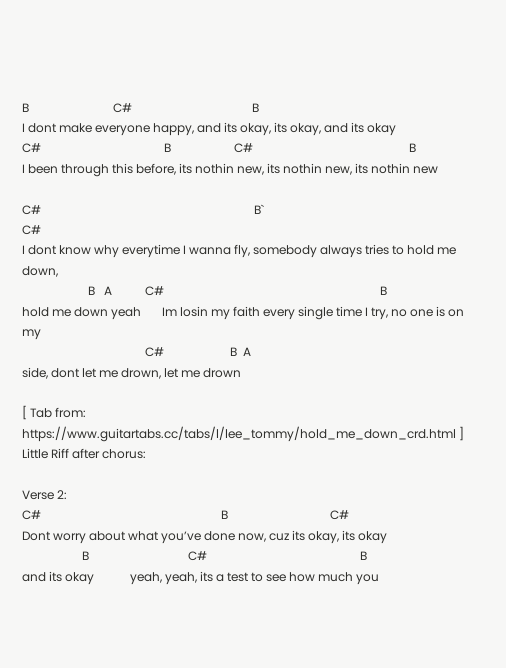B                            C#                                        B
I dont make everyone happy, and its okay, its okay, and its okay
C#                                         B                     C#                                                    B
I been through this before, its nothin new, its nothin new, its nothin new

C#                                                                       B`                                                                               C#
I dont know why everytime I wanna fly, somebody always tries to hold me down,
                      B   A           C#                                                                        B
hold me down yeah       Im losin my faith every single time I try, no one is on my
                                         C#                      B  A
side, dont let me drown, let me drown

[ Tab from: https://www.guitartabs.cc/tabs/l/lee_tommy/hold_me_down_crd.html ]
Little Riff after chorus:

Verse 2:
C#                                                            B                                  C#
Dont worry about what you’ve done now, cuz its okay, its okay
                    B                                 C#                                                   B
and its okay            yeah, yeah, its a test to see how much you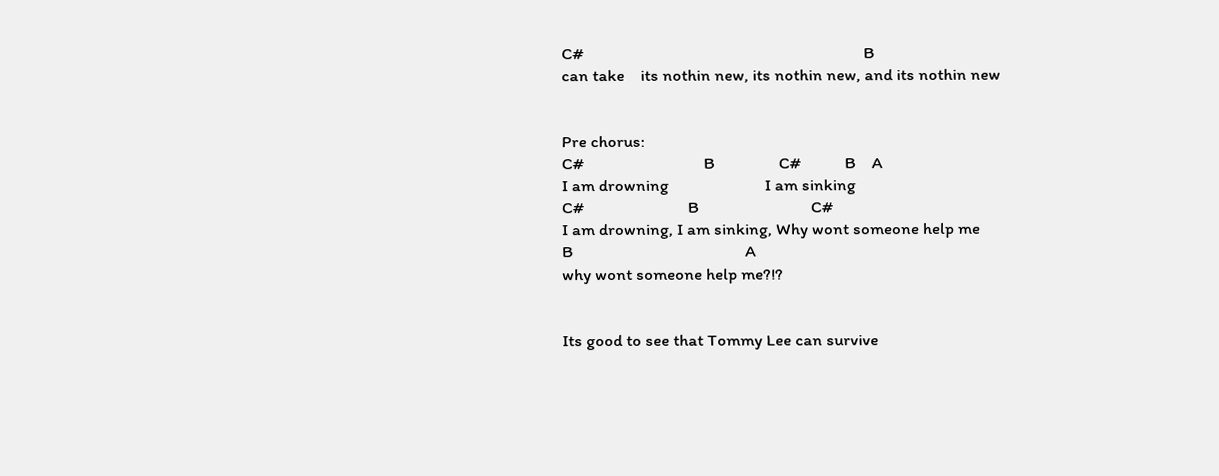C#                                                                      B
can take    its nothin new, its nothin new, and its nothin new


Pre chorus:
C#                              B                C#           B    A
I am drowning                        I am sinking
C#                          B                            C#
I am drowning, I am sinking, Why wont someone help me
B                                           A
why wont someone help me?!?


Its good to see that Tommy Lee can survive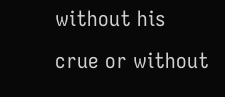without his
crue or without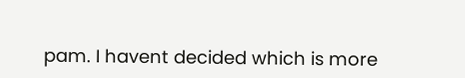pam. I havent decided which is more